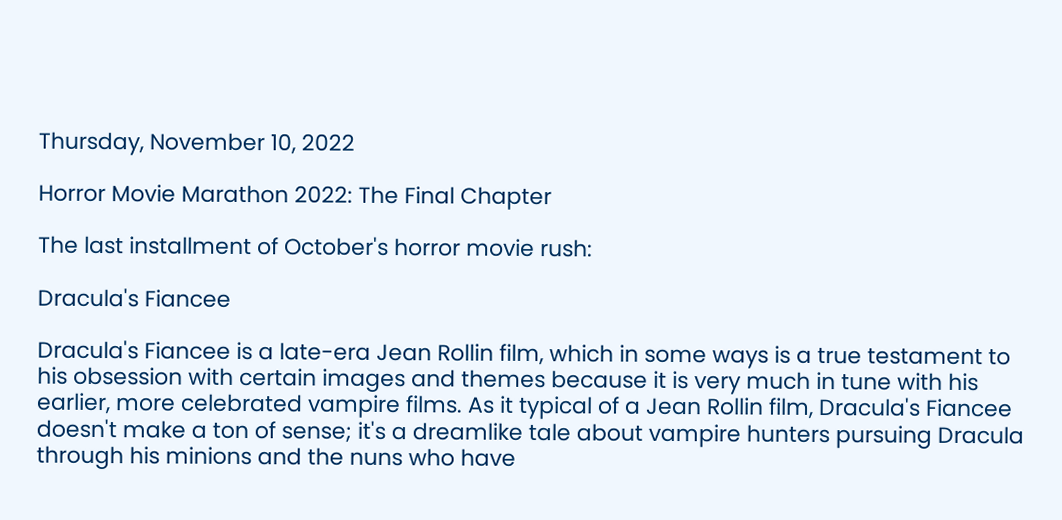Thursday, November 10, 2022

Horror Movie Marathon 2022: The Final Chapter

The last installment of October's horror movie rush:

Dracula's Fiancee

Dracula's Fiancee is a late-era Jean Rollin film, which in some ways is a true testament to his obsession with certain images and themes because it is very much in tune with his earlier, more celebrated vampire films. As it typical of a Jean Rollin film, Dracula's Fiancee doesn't make a ton of sense; it's a dreamlike tale about vampire hunters pursuing Dracula through his minions and the nuns who have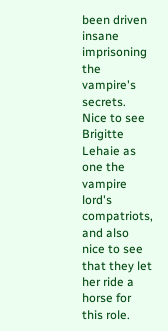been driven insane imprisoning the vampire's secrets. Nice to see Brigitte Lehaie as one the vampire lord's compatriots, and also nice to see that they let her ride a horse for this role.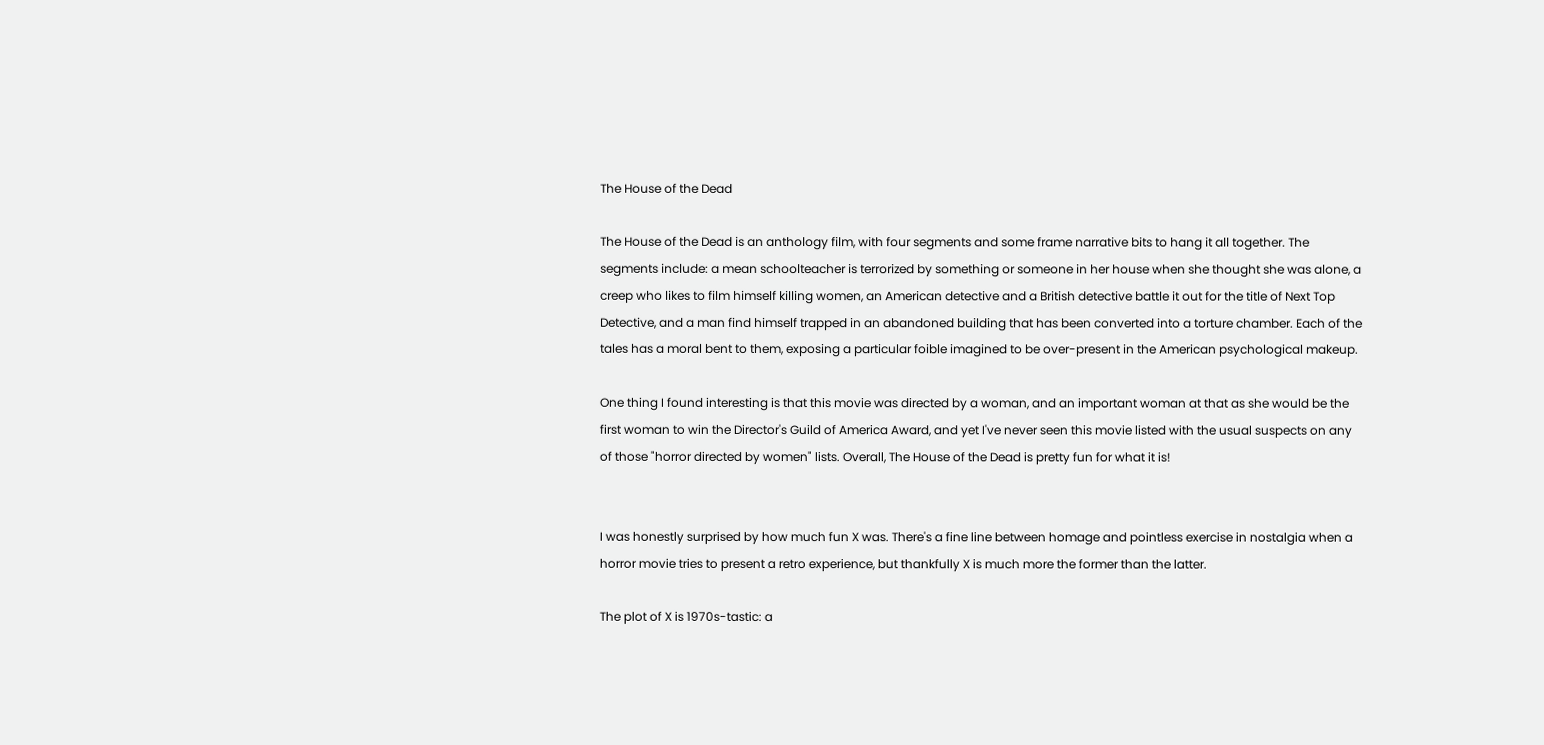The House of the Dead

The House of the Dead is an anthology film, with four segments and some frame narrative bits to hang it all together. The segments include: a mean schoolteacher is terrorized by something or someone in her house when she thought she was alone, a creep who likes to film himself killing women, an American detective and a British detective battle it out for the title of Next Top Detective, and a man find himself trapped in an abandoned building that has been converted into a torture chamber. Each of the tales has a moral bent to them, exposing a particular foible imagined to be over-present in the American psychological makeup.

One thing I found interesting is that this movie was directed by a woman, and an important woman at that as she would be the first woman to win the Director's Guild of America Award, and yet I've never seen this movie listed with the usual suspects on any of those "horror directed by women" lists. Overall, The House of the Dead is pretty fun for what it is!


I was honestly surprised by how much fun X was. There's a fine line between homage and pointless exercise in nostalgia when a horror movie tries to present a retro experience, but thankfully X is much more the former than the latter.

The plot of X is 1970s-tastic: a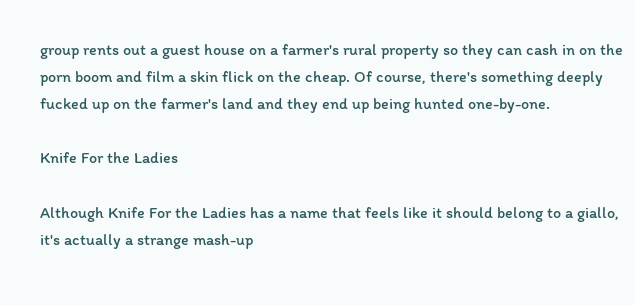group rents out a guest house on a farmer's rural property so they can cash in on the porn boom and film a skin flick on the cheap. Of course, there's something deeply fucked up on the farmer's land and they end up being hunted one-by-one.

Knife For the Ladies

Although Knife For the Ladies has a name that feels like it should belong to a giallo, it's actually a strange mash-up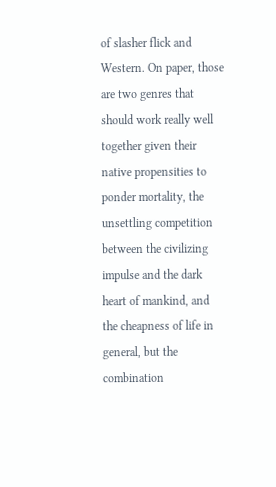of slasher flick and Western. On paper, those are two genres that should work really well together given their native propensities to ponder mortality, the unsettling competition between the civilizing impulse and the dark heart of mankind, and the cheapness of life in general, but the combination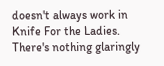doesn't always work in Knife For the Ladies. There's nothing glaringly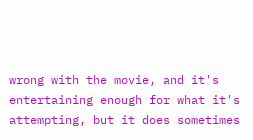wrong with the movie, and it's entertaining enough for what it's attempting, but it does sometimes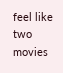feel like two movies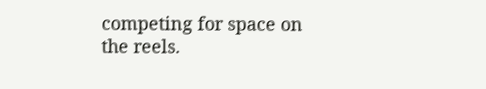competing for space on the reels.